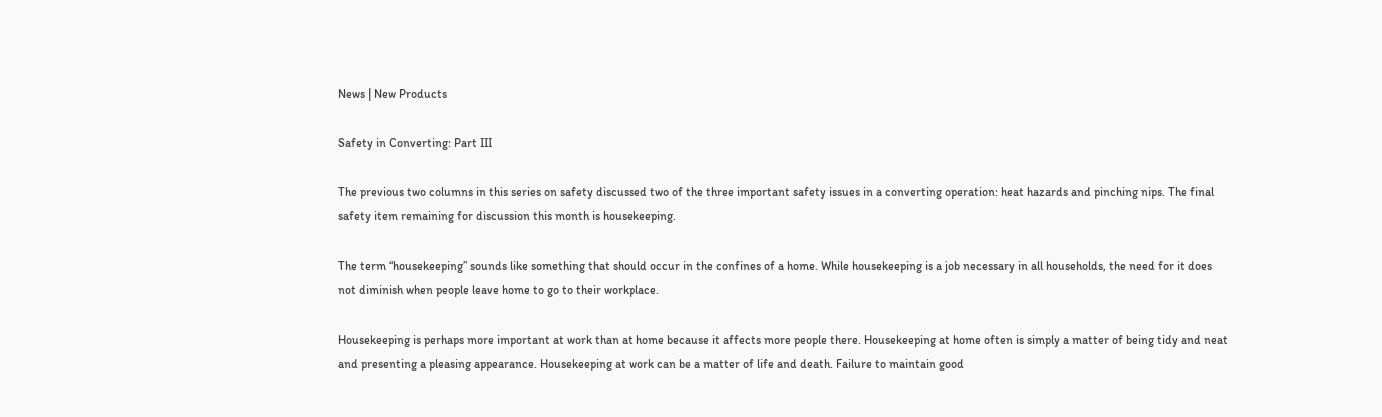News | New Products

Safety in Converting: Part III

The previous two columns in this series on safety discussed two of the three important safety issues in a converting operation: heat hazards and pinching nips. The final safety item remaining for discussion this month is housekeeping.

The term “housekeeping” sounds like something that should occur in the confines of a home. While housekeeping is a job necessary in all households, the need for it does not diminish when people leave home to go to their workplace.

Housekeeping is perhaps more important at work than at home because it affects more people there. Housekeeping at home often is simply a matter of being tidy and neat and presenting a pleasing appearance. Housekeeping at work can be a matter of life and death. Failure to maintain good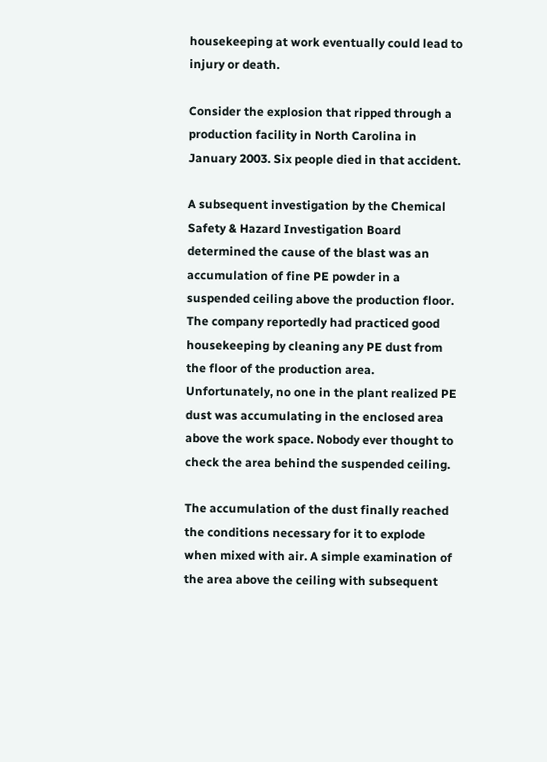housekeeping at work eventually could lead to injury or death.

Consider the explosion that ripped through a production facility in North Carolina in January 2003. Six people died in that accident.

A subsequent investigation by the Chemical Safety & Hazard Investigation Board determined the cause of the blast was an accumulation of fine PE powder in a suspended ceiling above the production floor. The company reportedly had practiced good housekeeping by cleaning any PE dust from the floor of the production area. Unfortunately, no one in the plant realized PE dust was accumulating in the enclosed area above the work space. Nobody ever thought to check the area behind the suspended ceiling.

The accumulation of the dust finally reached the conditions necessary for it to explode when mixed with air. A simple examination of the area above the ceiling with subsequent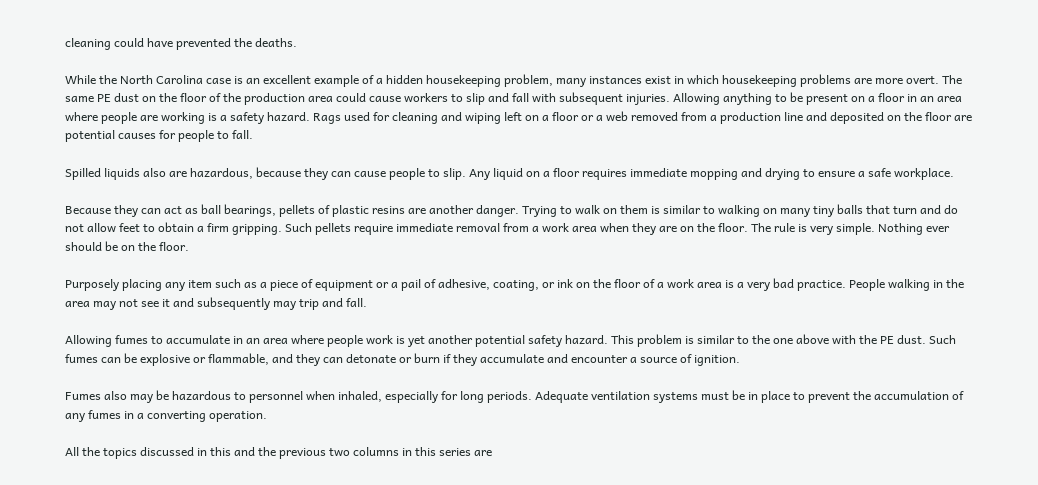cleaning could have prevented the deaths.

While the North Carolina case is an excellent example of a hidden housekeeping problem, many instances exist in which housekeeping problems are more overt. The same PE dust on the floor of the production area could cause workers to slip and fall with subsequent injuries. Allowing anything to be present on a floor in an area where people are working is a safety hazard. Rags used for cleaning and wiping left on a floor or a web removed from a production line and deposited on the floor are potential causes for people to fall.

Spilled liquids also are hazardous, because they can cause people to slip. Any liquid on a floor requires immediate mopping and drying to ensure a safe workplace.

Because they can act as ball bearings, pellets of plastic resins are another danger. Trying to walk on them is similar to walking on many tiny balls that turn and do not allow feet to obtain a firm gripping. Such pellets require immediate removal from a work area when they are on the floor. The rule is very simple. Nothing ever should be on the floor.

Purposely placing any item such as a piece of equipment or a pail of adhesive, coating, or ink on the floor of a work area is a very bad practice. People walking in the area may not see it and subsequently may trip and fall.

Allowing fumes to accumulate in an area where people work is yet another potential safety hazard. This problem is similar to the one above with the PE dust. Such fumes can be explosive or flammable, and they can detonate or burn if they accumulate and encounter a source of ignition.

Fumes also may be hazardous to personnel when inhaled, especially for long periods. Adequate ventilation systems must be in place to prevent the accumulation of any fumes in a converting operation.

All the topics discussed in this and the previous two columns in this series are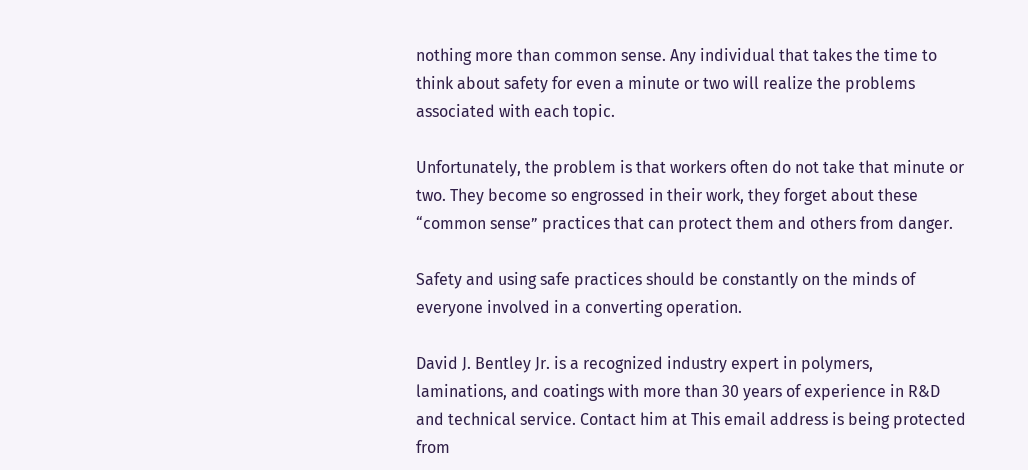nothing more than common sense. Any individual that takes the time to think about safety for even a minute or two will realize the problems associated with each topic.

Unfortunately, the problem is that workers often do not take that minute or two. They become so engrossed in their work, they forget about these “common sense” practices that can protect them and others from danger.

Safety and using safe practices should be constantly on the minds of everyone involved in a converting operation.

David J. Bentley Jr. is a recognized industry expert in polymers, laminations, and coatings with more than 30 years of experience in R&D and technical service. Contact him at This email address is being protected from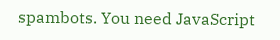spambots. You need JavaScript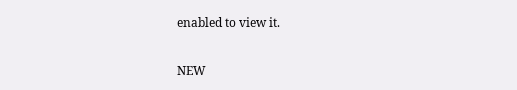enabled to view it.

NEW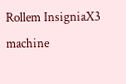Rollem InsigniaX3 machine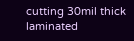cutting 30mil thick laminated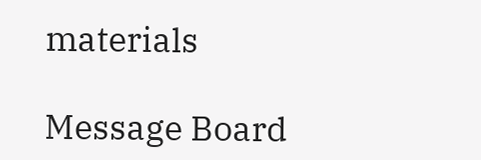materials

Message Board